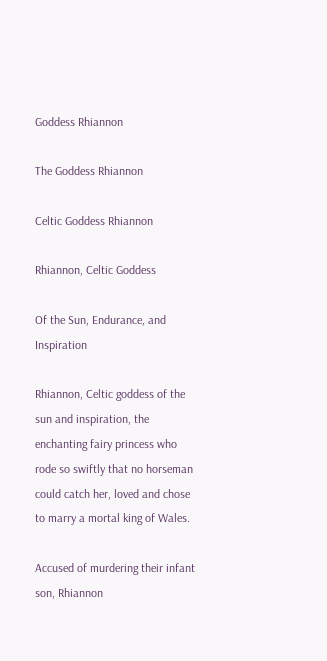Goddess Rhiannon

The Goddess Rhiannon

Celtic Goddess Rhiannon

Rhiannon, Celtic Goddess

Of the Sun, Endurance, and Inspiration

Rhiannon, Celtic goddess of the sun and inspiration, the enchanting fairy princess who rode so swiftly that no horseman could catch her, loved and chose to marry a mortal king of Wales.

Accused of murdering their infant son, Rhiannon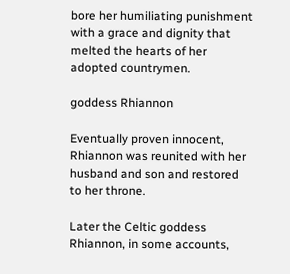bore her humiliating punishment with a grace and dignity that melted the hearts of her adopted countrymen.

goddess Rhiannon

Eventually proven innocent, Rhiannon was reunited with her husband and son and restored to her throne.

Later the Celtic goddess Rhiannon, in some accounts,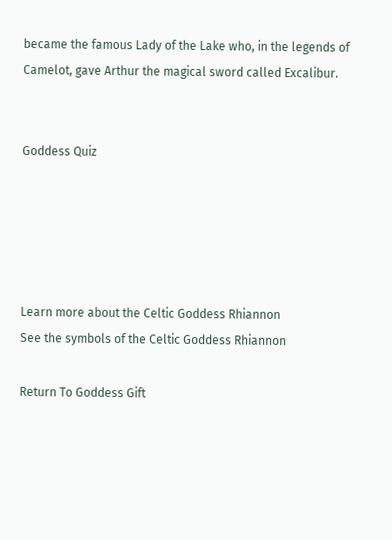became the famous Lady of the Lake who, in the legends of Camelot, gave Arthur the magical sword called Excalibur.


Goddess Quiz





Learn more about the Celtic Goddess Rhiannon
See the symbols of the Celtic Goddess Rhiannon

Return To Goddess Gift